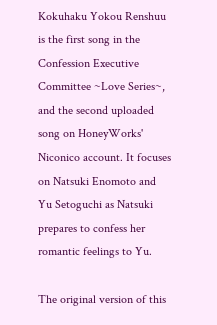Kokuhaku Yokou Renshuu is the first song in the Confession Executive Committee ~Love Series~, and the second uploaded song on HoneyWorks' Niconico account. It focuses on Natsuki Enomoto and Yu Setoguchi as Natsuki prepares to confess her romantic feelings to Yu.

The original version of this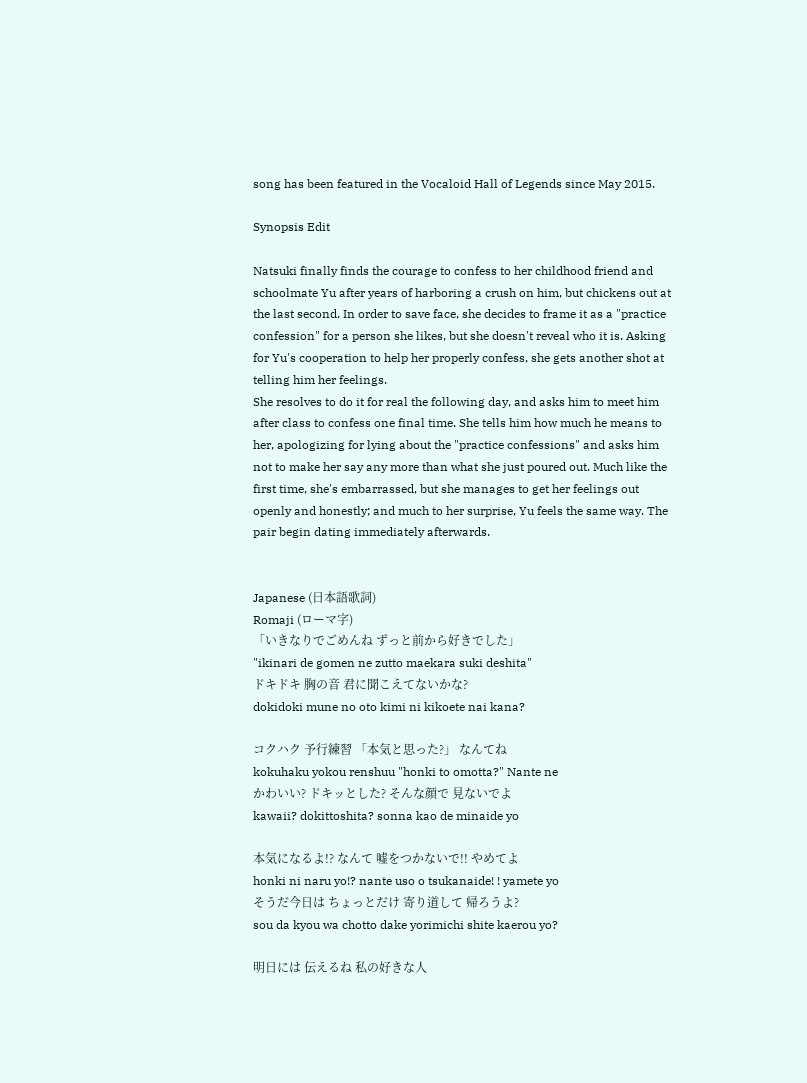song has been featured in the Vocaloid Hall of Legends since May 2015.

Synopsis Edit

Natsuki finally finds the courage to confess to her childhood friend and schoolmate Yu after years of harboring a crush on him, but chickens out at the last second. In order to save face, she decides to frame it as a "practice confession" for a person she likes, but she doesn't reveal who it is. Asking for Yu's cooperation to help her properly confess, she gets another shot at telling him her feelings.
She resolves to do it for real the following day, and asks him to meet him after class to confess one final time. She tells him how much he means to her, apologizing for lying about the "practice confessions" and asks him not to make her say any more than what she just poured out. Much like the first time, she's embarrassed, but she manages to get her feelings out openly and honestly; and much to her surprise, Yu feels the same way. The pair begin dating immediately afterwards.


Japanese (日本語歌詞)
Romaji (ローマ字)
「いきなりでごめんね ずっと前から好きでした」
"ikinari de gomen ne zutto maekara suki deshita"
ドキドキ 胸の音 君に聞こえてないかな?
dokidoki mune no oto kimi ni kikoete nai kana?

コクハク 予行練習 「本気と思った?」 なんてね
kokuhaku yokou renshuu "honki to omotta?" Nante ne
かわいい? ドキッとした? そんな顔で 見ないでよ
kawaii? dokittoshita? sonna kao de minaide yo

本気になるよ!? なんて 嘘をつかないで!! やめてよ
honki ni naru yo!? nante uso o tsukanaide! ! yamete yo
そうだ今日は ちょっとだけ 寄り道して 帰ろうよ?
sou da kyou wa chotto dake yorimichi shite kaerou yo?

明日には 伝えるね 私の好きな人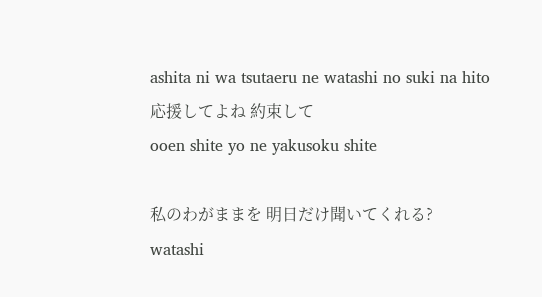ashita ni wa tsutaeru ne watashi no suki na hito
応援してよね 約束して
ooen shite yo ne yakusoku shite

私のわがままを 明日だけ聞いてくれる?
watashi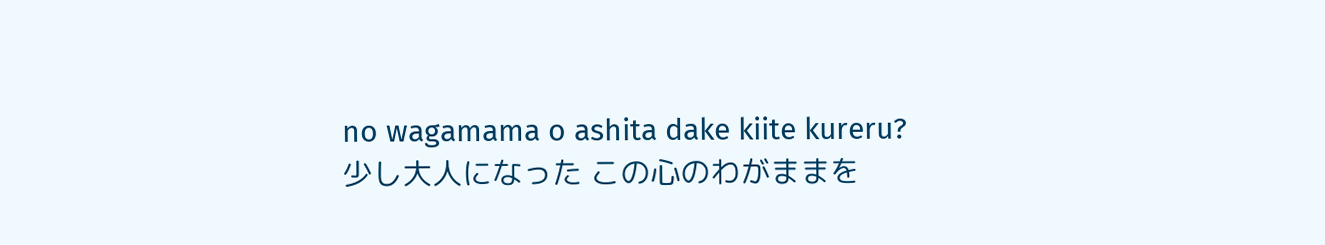no wagamama o ashita dake kiite kureru?
少し大人になった この心のわがままを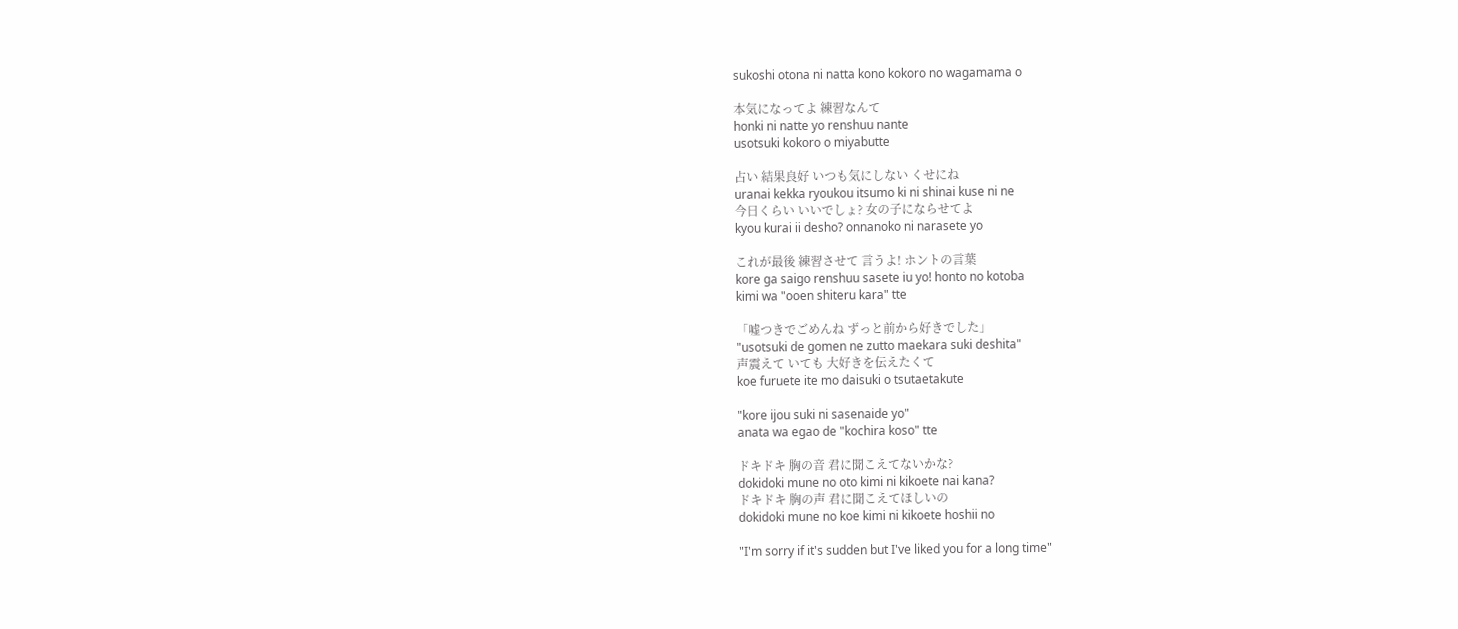sukoshi otona ni natta kono kokoro no wagamama o

本気になってよ 練習なんて
honki ni natte yo renshuu nante
usotsuki kokoro o miyabutte

占い 結果良好 いつも気にしない くせにね
uranai kekka ryoukou itsumo ki ni shinai kuse ni ne
今日くらい いいでしょ? 女の子にならせてよ
kyou kurai ii desho? onnanoko ni narasete yo

これが最後 練習させて 言うよ! ホントの言葉
kore ga saigo renshuu sasete iu yo! honto no kotoba
kimi wa "ooen shiteru kara" tte

「嘘つきでごめんね ずっと前から好きでした」
"usotsuki de gomen ne zutto maekara suki deshita"
声震えて いても 大好きを伝えたくて
koe furuete ite mo daisuki o tsutaetakute

"kore ijou suki ni sasenaide yo"
anata wa egao de "kochira koso" tte

ドキドキ 胸の音 君に聞こえてないかな?
dokidoki mune no oto kimi ni kikoete nai kana?
ドキドキ 胸の声 君に聞こえてほしいの
dokidoki mune no koe kimi ni kikoete hoshii no

"I'm sorry if it's sudden but I've liked you for a long time"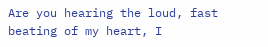Are you hearing the loud, fast beating of my heart, I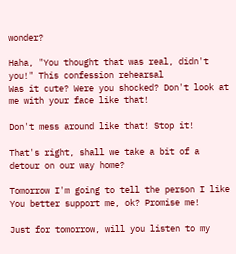wonder?

Haha, "You thought that was real, didn't you!" This confession rehearsal
Was it cute? Were you shocked? Don't look at me with your face like that!

Don't mess around like that! Stop it!

That's right, shall we take a bit of a detour on our way home?

Tomorrow I'm going to tell the person I like
You better support me, ok? Promise me!

Just for tomorrow, will you listen to my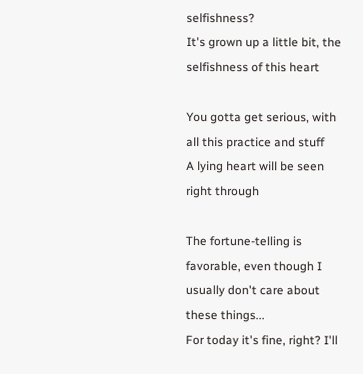selfishness?
It's grown up a little bit, the selfishness of this heart

You gotta get serious, with all this practice and stuff
A lying heart will be seen right through

The fortune-telling is favorable, even though I usually don't care about these things...
For today it's fine, right? I'll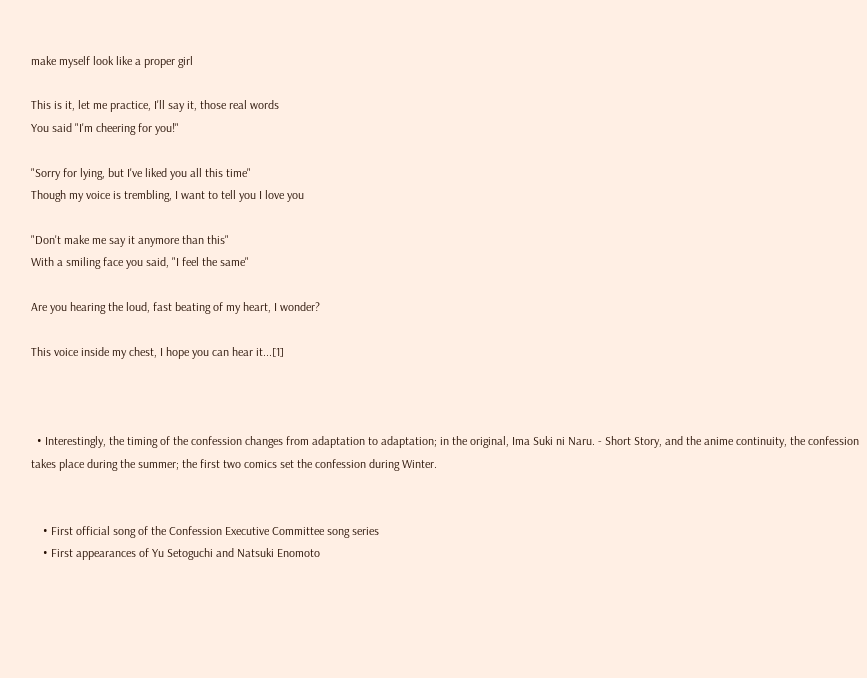make myself look like a proper girl

This is it, let me practice, I'll say it, those real words
You said "I'm cheering for you!"

"Sorry for lying, but I've liked you all this time"
Though my voice is trembling, I want to tell you I love you

"Don't make me say it anymore than this"
With a smiling face you said, "I feel the same"

Are you hearing the loud, fast beating of my heart, I wonder?

This voice inside my chest, I hope you can hear it...[1]



  • Interestingly, the timing of the confession changes from adaptation to adaptation; in the original, Ima Suki ni Naru. - Short Story, and the anime continuity, the confession takes place during the summer; the first two comics set the confession during Winter.


    • First official song of the Confession Executive Committee song series
    • First appearances of Yu Setoguchi and Natsuki Enomoto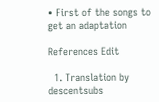• First of the songs to get an adaptation

References Edit

  1. Translation by descentsubs